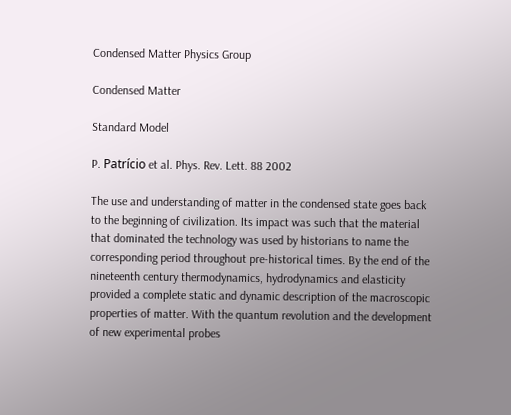Condensed Matter Physics Group

Condensed Matter

Standard Model

P. Patrício et al. Phys. Rev. Lett. 88 2002

The use and understanding of matter in the condensed state goes back to the beginning of civilization. Its impact was such that the material that dominated the technology was used by historians to name the corresponding period throughout pre-historical times. By the end of the nineteenth century thermodynamics, hydrodynamics and elasticity provided a complete static and dynamic description of the macroscopic properties of matter. With the quantum revolution and the development of new experimental probes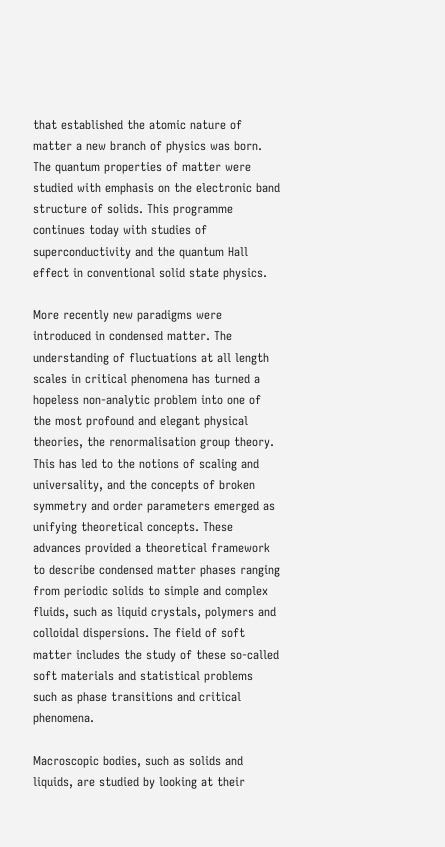that established the atomic nature of matter a new branch of physics was born. The quantum properties of matter were studied with emphasis on the electronic band structure of solids. This programme continues today with studies of superconductivity and the quantum Hall effect in conventional solid state physics.

More recently new paradigms were introduced in condensed matter. The understanding of fluctuations at all length scales in critical phenomena has turned a hopeless non-analytic problem into one of the most profound and elegant physical theories, the renormalisation group theory. This has led to the notions of scaling and universality, and the concepts of broken symmetry and order parameters emerged as unifying theoretical concepts. These advances provided a theoretical framework to describe condensed matter phases ranging from periodic solids to simple and complex fluids, such as liquid crystals, polymers and colloidal dispersions. The field of soft matter includes the study of these so-called soft materials and statistical problems such as phase transitions and critical phenomena.

Macroscopic bodies, such as solids and liquids, are studied by looking at their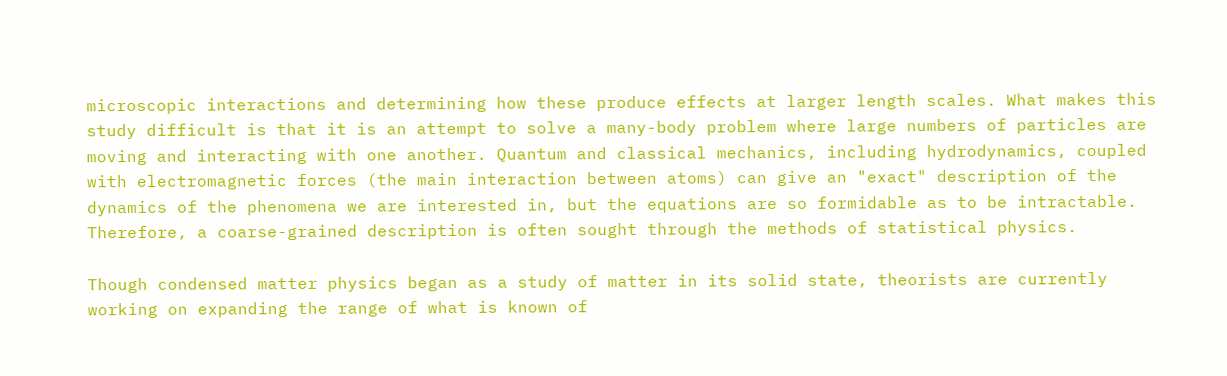microscopic interactions and determining how these produce effects at larger length scales. What makes this study difficult is that it is an attempt to solve a many-body problem where large numbers of particles are moving and interacting with one another. Quantum and classical mechanics, including hydrodynamics, coupled with electromagnetic forces (the main interaction between atoms) can give an "exact" description of the dynamics of the phenomena we are interested in, but the equations are so formidable as to be intractable. Therefore, a coarse-grained description is often sought through the methods of statistical physics.

Though condensed matter physics began as a study of matter in its solid state, theorists are currently working on expanding the range of what is known of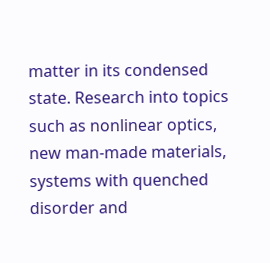matter in its condensed state. Research into topics such as nonlinear optics, new man-made materials, systems with quenched disorder and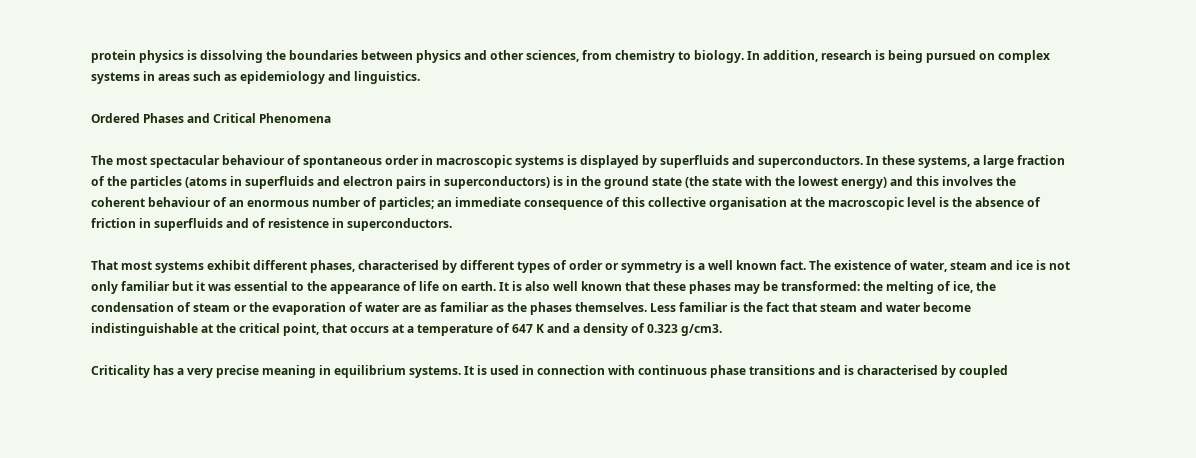protein physics is dissolving the boundaries between physics and other sciences, from chemistry to biology. In addition, research is being pursued on complex systems in areas such as epidemiology and linguistics.

Ordered Phases and Critical Phenomena

The most spectacular behaviour of spontaneous order in macroscopic systems is displayed by superfluids and superconductors. In these systems, a large fraction of the particles (atoms in superfluids and electron pairs in superconductors) is in the ground state (the state with the lowest energy) and this involves the coherent behaviour of an enormous number of particles; an immediate consequence of this collective organisation at the macroscopic level is the absence of friction in superfluids and of resistence in superconductors.

That most systems exhibit different phases, characterised by different types of order or symmetry is a well known fact. The existence of water, steam and ice is not only familiar but it was essential to the appearance of life on earth. It is also well known that these phases may be transformed: the melting of ice, the condensation of steam or the evaporation of water are as familiar as the phases themselves. Less familiar is the fact that steam and water become indistinguishable at the critical point, that occurs at a temperature of 647 K and a density of 0.323 g/cm3.

Criticality has a very precise meaning in equilibrium systems. It is used in connection with continuous phase transitions and is characterised by coupled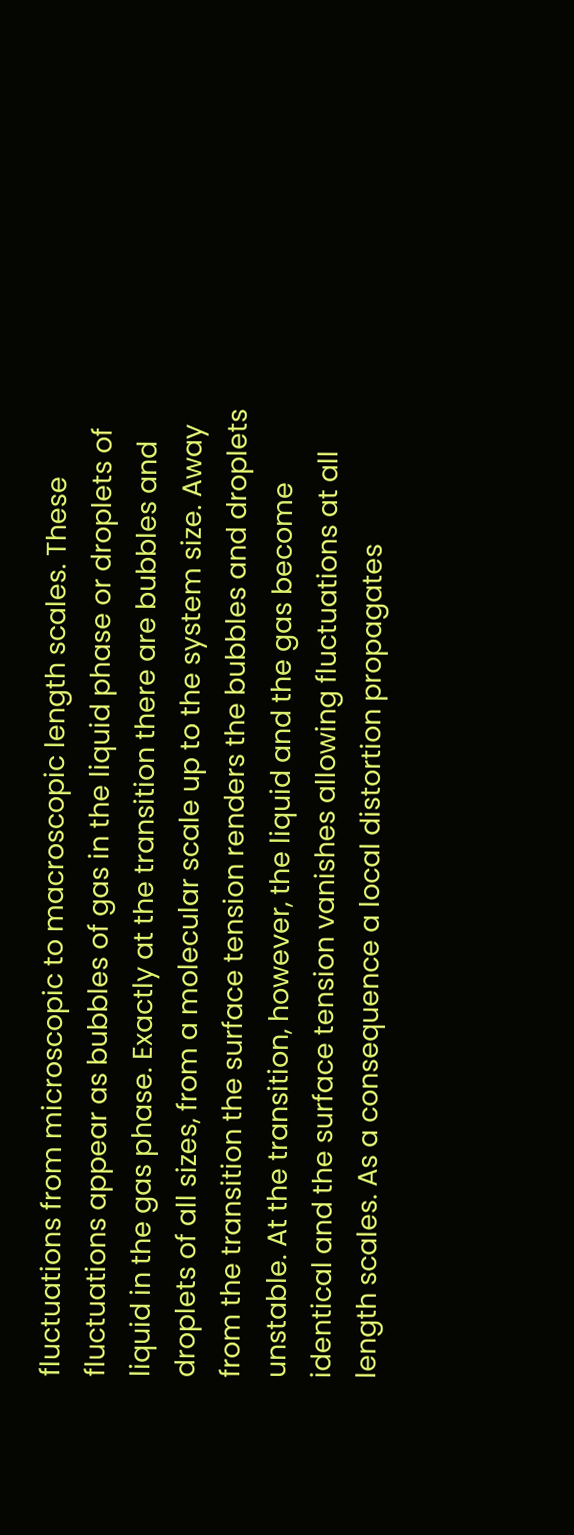fluctuations from microscopic to macroscopic length scales. These fluctuations appear as bubbles of gas in the liquid phase or droplets of liquid in the gas phase. Exactly at the transition there are bubbles and droplets of all sizes, from a molecular scale up to the system size. Away from the transition the surface tension renders the bubbles and droplets unstable. At the transition, however, the liquid and the gas become identical and the surface tension vanishes allowing fluctuations at all length scales. As a consequence a local distortion propagates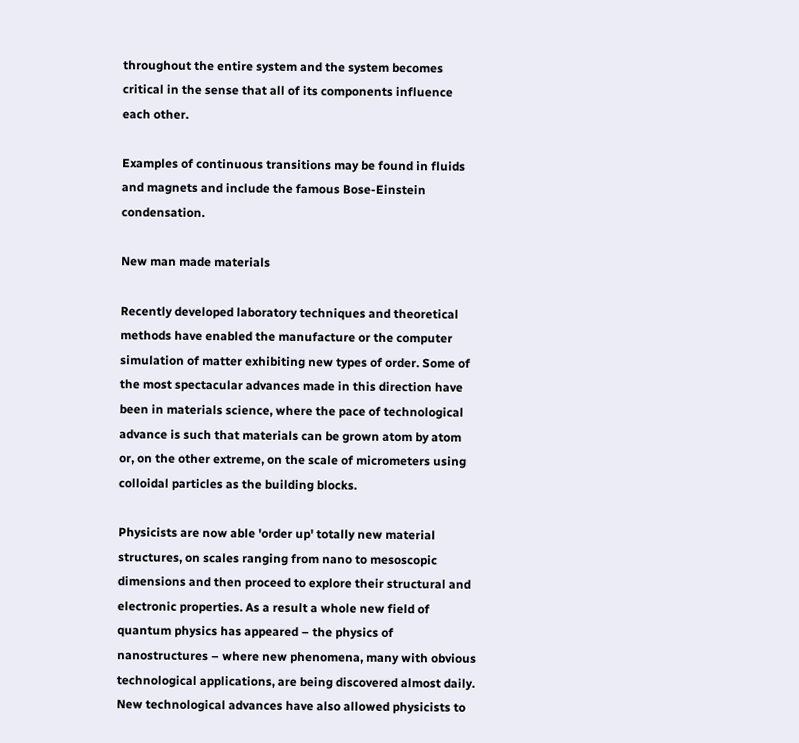throughout the entire system and the system becomes critical in the sense that all of its components influence each other.

Examples of continuous transitions may be found in fluids and magnets and include the famous Bose-Einstein condensation.

New man made materials

Recently developed laboratory techniques and theoretical methods have enabled the manufacture or the computer simulation of matter exhibiting new types of order. Some of the most spectacular advances made in this direction have been in materials science, where the pace of technological advance is such that materials can be grown atom by atom or, on the other extreme, on the scale of micrometers using colloidal particles as the building blocks.

Physicists are now able 'order up' totally new material structures, on scales ranging from nano to mesoscopic dimensions and then proceed to explore their structural and electronic properties. As a result a whole new field of quantum physics has appeared – the physics of nanostructures – where new phenomena, many with obvious technological applications, are being discovered almost daily. New technological advances have also allowed physicists to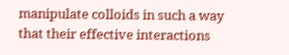manipulate colloids in such a way that their effective interactions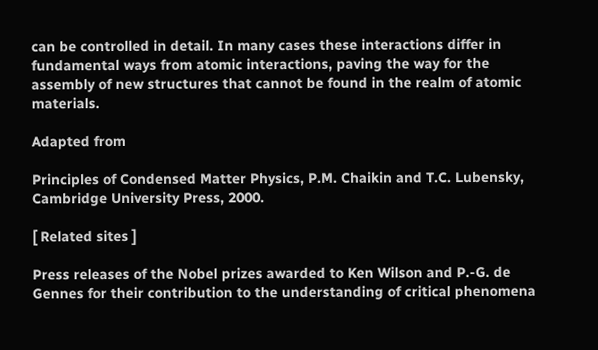can be controlled in detail. In many cases these interactions differ in fundamental ways from atomic interactions, paving the way for the assembly of new structures that cannot be found in the realm of atomic materials.

Adapted from

Principles of Condensed Matter Physics, P.M. Chaikin and T.C. Lubensky, Cambridge University Press, 2000.

[ Related sites ]

Press releases of the Nobel prizes awarded to Ken Wilson and P.-G. de Gennes for their contribution to the understanding of critical phenomena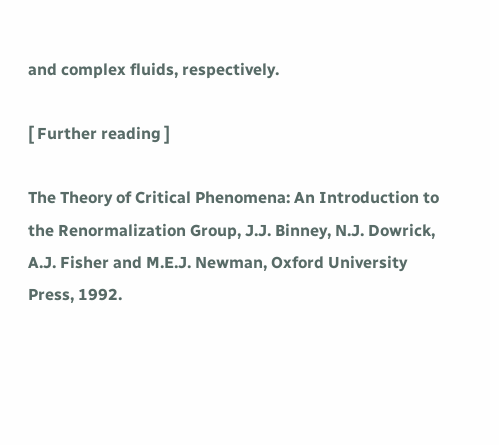and complex fluids, respectively.

[ Further reading ]

The Theory of Critical Phenomena: An Introduction to the Renormalization Group, J.J. Binney, N.J. Dowrick, A.J. Fisher and M.E.J. Newman, Oxford University Press, 1992.